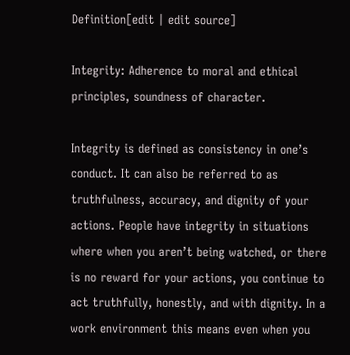Definition[edit | edit source]

Integrity: Adherence to moral and ethical principles, soundness of character.

Integrity is defined as consistency in one’s conduct. It can also be referred to as truthfulness, accuracy, and dignity of your actions. People have integrity in situations where when you aren’t being watched, or there is no reward for your actions, you continue to act truthfully, honestly, and with dignity. In a work environment this means even when you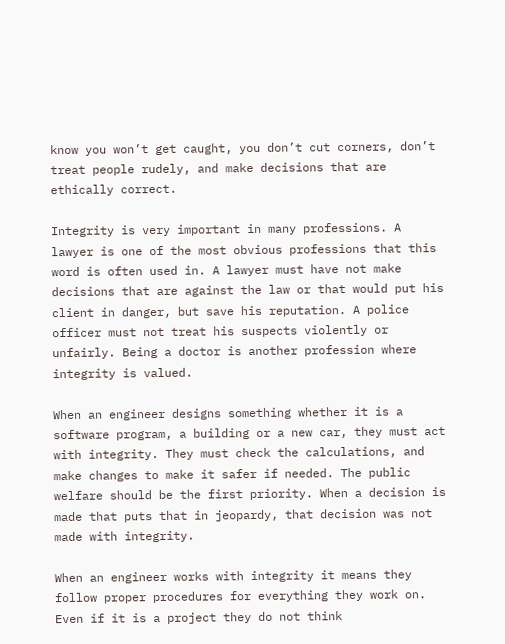know you won’t get caught, you don’t cut corners, don’t treat people rudely, and make decisions that are ethically correct.

Integrity is very important in many professions. A lawyer is one of the most obvious professions that this word is often used in. A lawyer must have not make decisions that are against the law or that would put his client in danger, but save his reputation. A police officer must not treat his suspects violently or unfairly. Being a doctor is another profession where integrity is valued.

When an engineer designs something whether it is a software program, a building or a new car, they must act with integrity. They must check the calculations, and make changes to make it safer if needed. The public welfare should be the first priority. When a decision is made that puts that in jeopardy, that decision was not made with integrity.

When an engineer works with integrity it means they follow proper procedures for everything they work on. Even if it is a project they do not think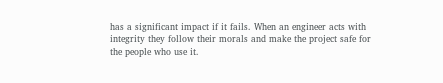has a significant impact if it fails. When an engineer acts with integrity they follow their morals and make the project safe for the people who use it.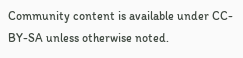Community content is available under CC-BY-SA unless otherwise noted.